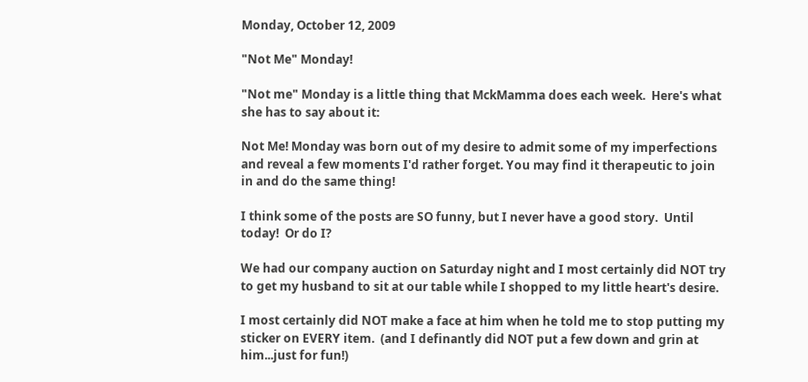Monday, October 12, 2009

"Not Me" Monday!

"Not me" Monday is a little thing that MckMamma does each week.  Here's what she has to say about it:

Not Me! Monday was born out of my desire to admit some of my imperfections and reveal a few moments I'd rather forget. You may find it therapeutic to join in and do the same thing!

I think some of the posts are SO funny, but I never have a good story.  Until today!  Or do I?

We had our company auction on Saturday night and I most certainly did NOT try to get my husband to sit at our table while I shopped to my little heart's desire.

I most certainly did NOT make a face at him when he told me to stop putting my sticker on EVERY item.  (and I definantly did NOT put a few down and grin at him...just for fun!)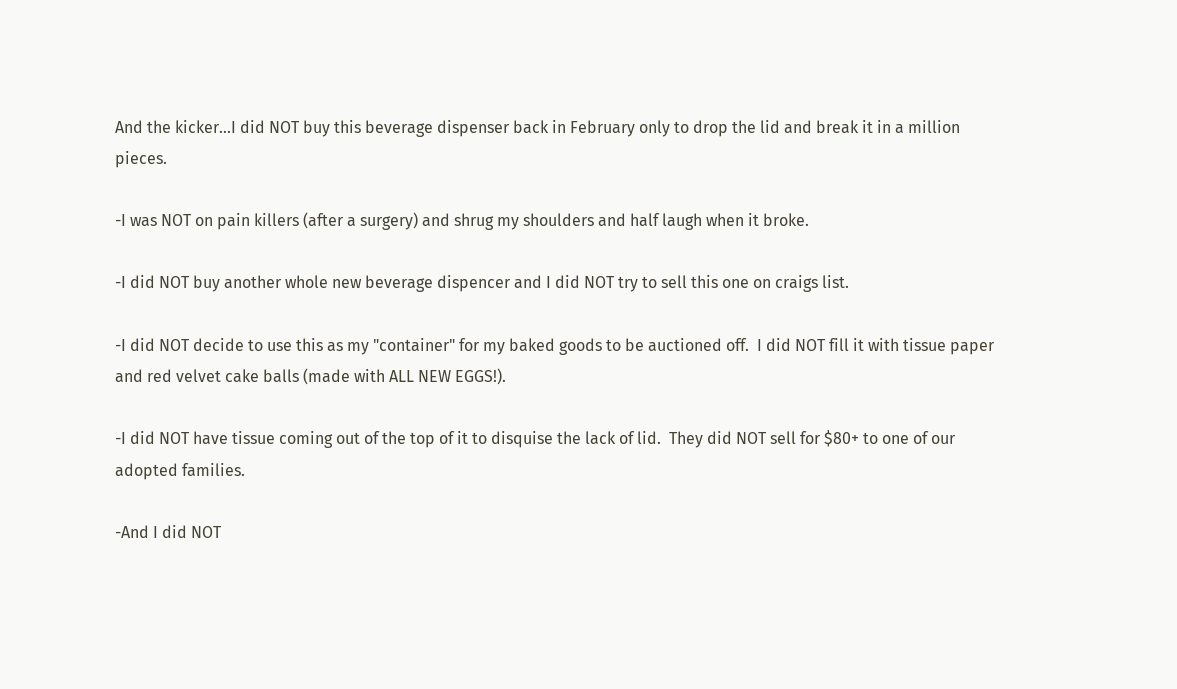And the kicker...I did NOT buy this beverage dispenser back in February only to drop the lid and break it in a million pieces.

-I was NOT on pain killers (after a surgery) and shrug my shoulders and half laugh when it broke.

-I did NOT buy another whole new beverage dispencer and I did NOT try to sell this one on craigs list.

-I did NOT decide to use this as my "container" for my baked goods to be auctioned off.  I did NOT fill it with tissue paper and red velvet cake balls (made with ALL NEW EGGS!).

-I did NOT have tissue coming out of the top of it to disquise the lack of lid.  They did NOT sell for $80+ to one of our adopted families.

-And I did NOT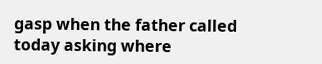gasp when the father called today asking where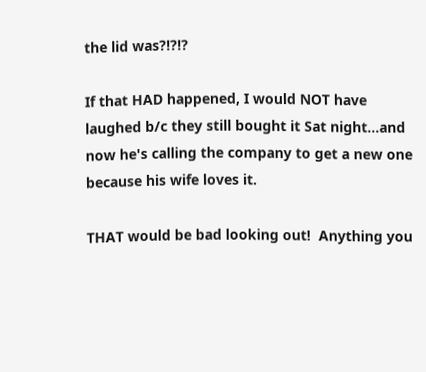the lid was?!?!?

If that HAD happened, I would NOT have laughed b/c they still bought it Sat night...and now he's calling the company to get a new one because his wife loves it.

THAT would be bad looking out!  Anything you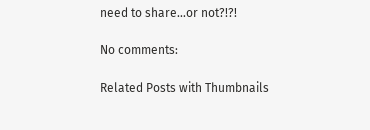need to share...or not?!?!

No comments:

Related Posts with Thumbnails